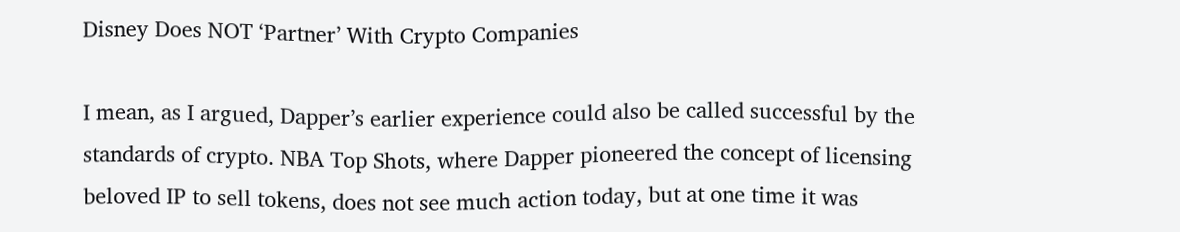Disney Does NOT ‘Partner’ With Crypto Companies

I mean, as I argued, Dapper’s earlier experience could also be called successful by the standards of crypto. NBA Top Shots, where Dapper pioneered the concept of licensing beloved IP to sell tokens, does not see much action today, but at one time it was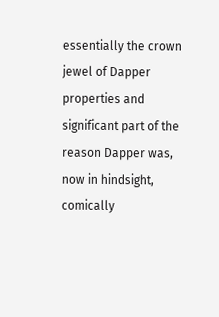essentially the crown jewel of Dapper properties and significant part of the reason Dapper was, now in hindsight, comically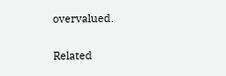overvalued.

Related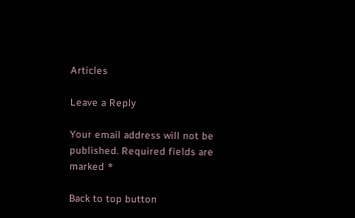Articles

Leave a Reply

Your email address will not be published. Required fields are marked *

Back to top button